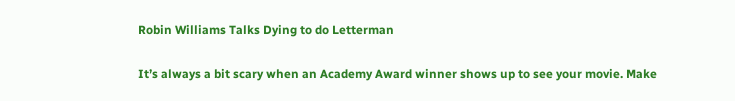Robin Williams Talks Dying to do Letterman

It’s always a bit scary when an Academy Award winner shows up to see your movie. Make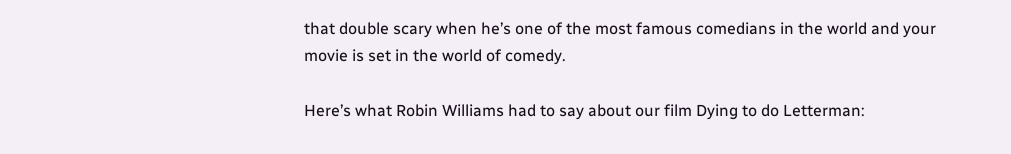that double scary when he’s one of the most famous comedians in the world and your movie is set in the world of comedy.

Here’s what Robin Williams had to say about our film Dying to do Letterman: